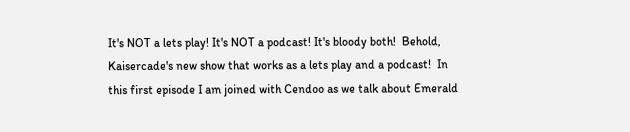It's NOT a lets play! It's NOT a podcast! It's bloody both!  Behold, Kaisercade's new show that works as a lets play and a podcast!  In this first episode I am joined with Cendoo as we talk about Emerald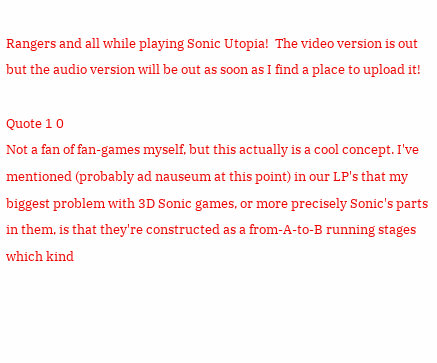Rangers and all while playing Sonic Utopia!  The video version is out but the audio version will be out as soon as I find a place to upload it!

Quote 1 0
Not a fan of fan-games myself, but this actually is a cool concept. I've mentioned (probably ad nauseum at this point) in our LP's that my biggest problem with 3D Sonic games, or more precisely Sonic's parts in them, is that they're constructed as a from-A-to-B running stages which kind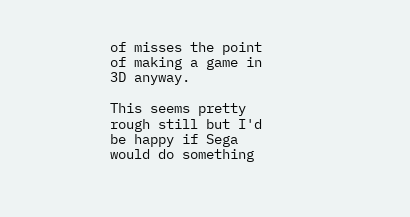of misses the point of making a game in 3D anyway.

This seems pretty rough still but I'd be happy if Sega would do something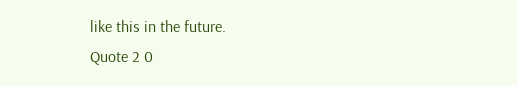like this in the future.
Quote 2 0